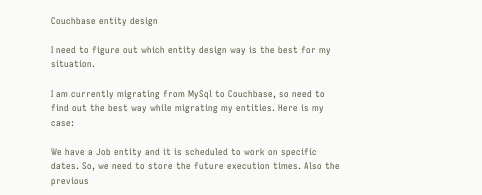Couchbase entity design

I need to figure out which entity design way is the best for my situation.

I am currently migrating from MySql to Couchbase, so need to find out the best way while migrating my entities. Here is my case:

We have a Job entity and it is scheduled to work on specific dates. So, we need to store the future execution times. Also the previous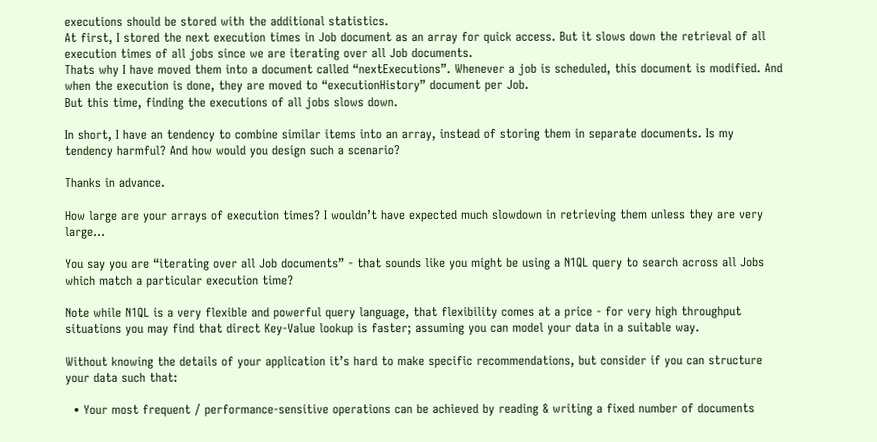executions should be stored with the additional statistics.
At first, I stored the next execution times in Job document as an array for quick access. But it slows down the retrieval of all execution times of all jobs since we are iterating over all Job documents.
Thats why I have moved them into a document called “nextExecutions”. Whenever a job is scheduled, this document is modified. And when the execution is done, they are moved to “executionHistory” document per Job.
But this time, finding the executions of all jobs slows down.

In short, I have an tendency to combine similar items into an array, instead of storing them in separate documents. Is my tendency harmful? And how would you design such a scenario?

Thanks in advance.

How large are your arrays of execution times? I wouldn’t have expected much slowdown in retrieving them unless they are very large…

You say you are “iterating over all Job documents” - that sounds like you might be using a N1QL query to search across all Jobs which match a particular execution time?

Note while N1QL is a very flexible and powerful query language, that flexibility comes at a price - for very high throughput situations you may find that direct Key-Value lookup is faster; assuming you can model your data in a suitable way.

Without knowing the details of your application it’s hard to make specific recommendations, but consider if you can structure your data such that:

  • Your most frequent / performance-sensitive operations can be achieved by reading & writing a fixed number of documents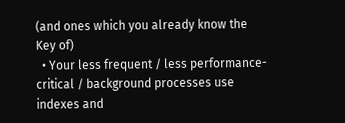(and ones which you already know the Key of)
  • Your less frequent / less performance-critical / background processes use indexes and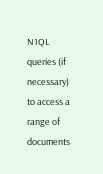N1QL queries (if necessary) to access a range of documents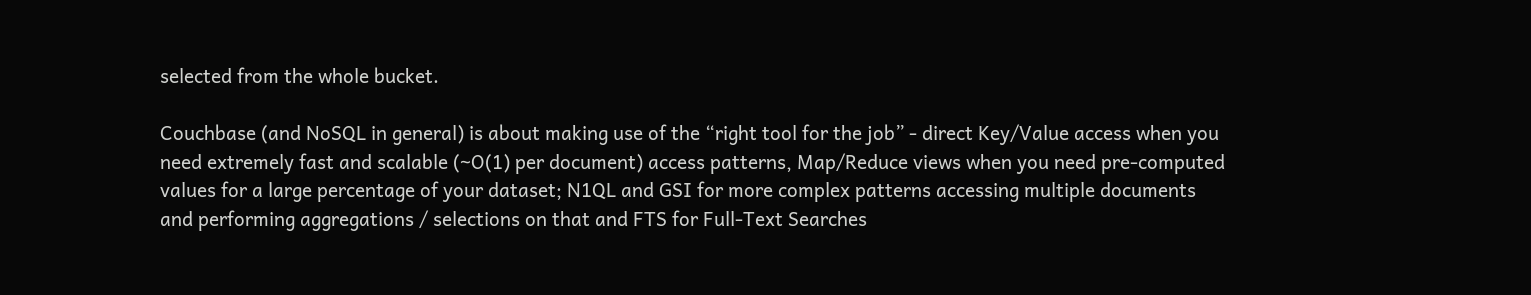selected from the whole bucket.

Couchbase (and NoSQL in general) is about making use of the “right tool for the job” - direct Key/Value access when you need extremely fast and scalable (~O(1) per document) access patterns, Map/Reduce views when you need pre-computed values for a large percentage of your dataset; N1QL and GSI for more complex patterns accessing multiple documents and performing aggregations / selections on that and FTS for Full-Text Searches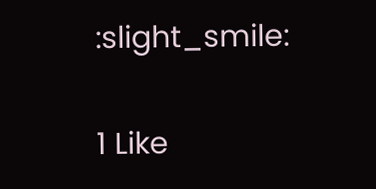:slight_smile:

1 Like